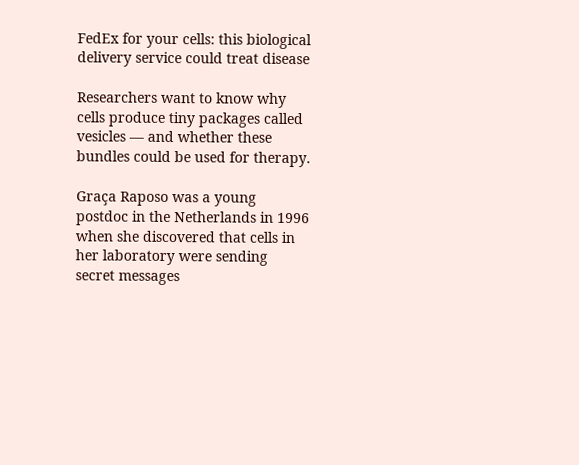FedEx for your cells: this biological delivery service could treat disease

Researchers want to know why cells produce tiny packages called vesicles — and whether these bundles could be used for therapy.

Graça Raposo was a young postdoc in the Netherlands in 1996 when she discovered that cells in her laboratory were sending secret messages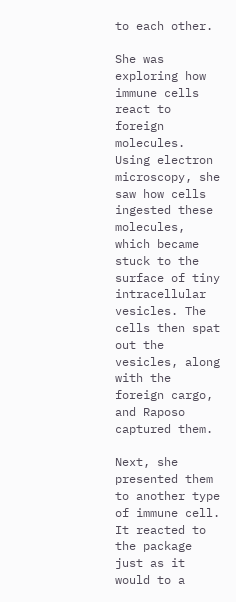to each other.

She was exploring how immune cells react to foreign molecules. Using electron microscopy, she saw how cells ingested these molecules, which became stuck to the surface of tiny intracellular vesicles. The cells then spat out the vesicles, along with the foreign cargo, and Raposo captured them.

Next, she presented them to another type of immune cell. It reacted to the package just as it would to a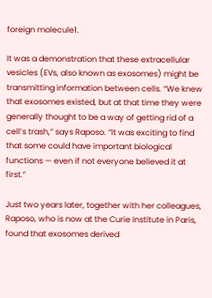foreign molecule1.

It was a demonstration that these extracellular vesicles (EVs, also known as exosomes) might be transmitting information between cells. “We knew that exosomes existed, but at that time they were generally thought to be a way of getting rid of a cell’s trash,” says Raposo. “It was exciting to find that some could have important biological functions — even if not everyone believed it at first.”

Just two years later, together with her colleagues, Raposo, who is now at the Curie Institute in Paris, found that exosomes derived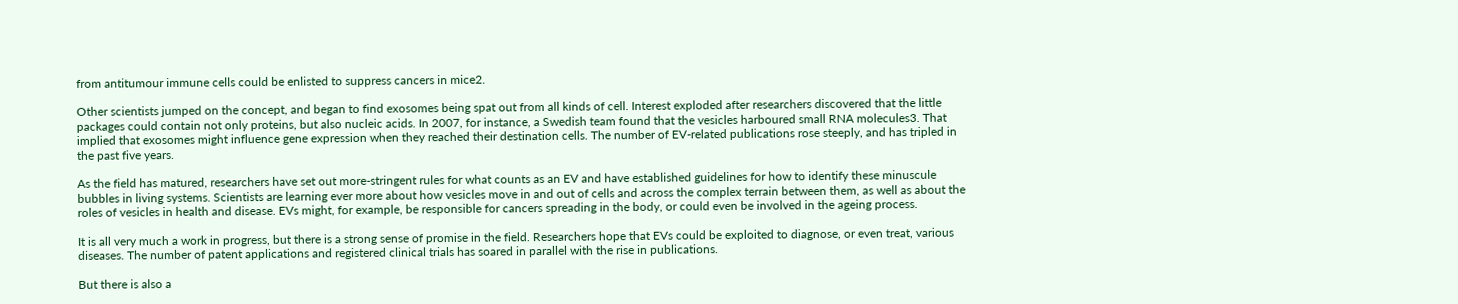from antitumour immune cells could be enlisted to suppress cancers in mice2.

Other scientists jumped on the concept, and began to find exosomes being spat out from all kinds of cell. Interest exploded after researchers discovered that the little packages could contain not only proteins, but also nucleic acids. In 2007, for instance, a Swedish team found that the vesicles harboured small RNA molecules3. That implied that exosomes might influence gene expression when they reached their destination cells. The number of EV-related publications rose steeply, and has tripled in the past five years.

As the field has matured, researchers have set out more-stringent rules for what counts as an EV and have established guidelines for how to identify these minuscule bubbles in living systems. Scientists are learning ever more about how vesicles move in and out of cells and across the complex terrain between them, as well as about the roles of vesicles in health and disease. EVs might, for example, be responsible for cancers spreading in the body, or could even be involved in the ageing process.

It is all very much a work in progress, but there is a strong sense of promise in the field. Researchers hope that EVs could be exploited to diagnose, or even treat, various diseases. The number of patent applications and registered clinical trials has soared in parallel with the rise in publications.

But there is also a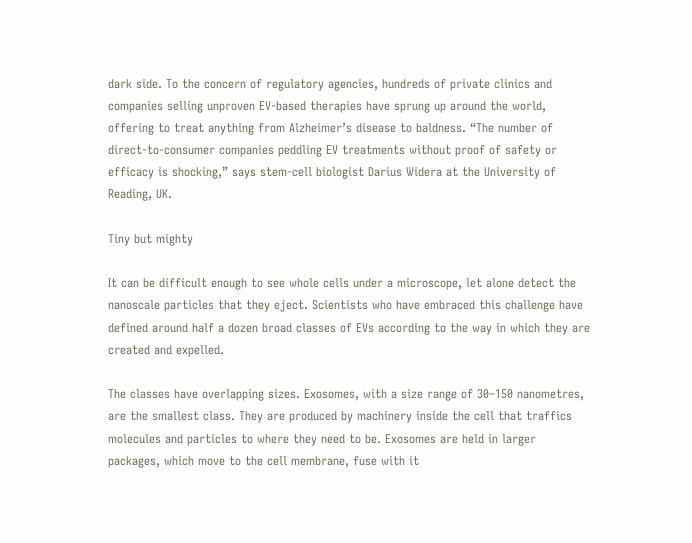dark side. To the concern of regulatory agencies, hundreds of private clinics and companies selling unproven EV-based therapies have sprung up around the world, offering to treat anything from Alzheimer’s disease to baldness. “The number of direct-to-consumer companies peddling EV treatments without proof of safety or efficacy is shocking,” says stem-cell biologist Darius Widera at the University of Reading, UK.

Tiny but mighty

It can be difficult enough to see whole cells under a microscope, let alone detect the nanoscale particles that they eject. Scientists who have embraced this challenge have defined around half a dozen broad classes of EVs according to the way in which they are created and expelled.

The classes have overlapping sizes. Exosomes, with a size range of 30–150 nanometres, are the smallest class. They are produced by machinery inside the cell that traffics molecules and particles to where they need to be. Exosomes are held in larger packages, which move to the cell membrane, fuse with it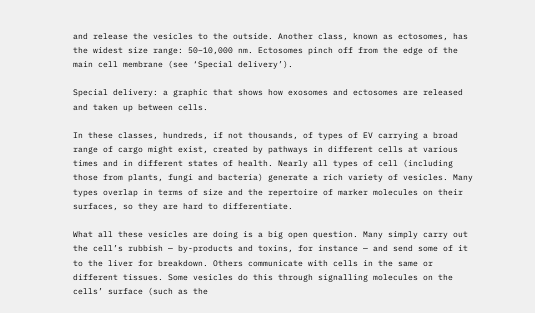and release the vesicles to the outside. Another class, known as ectosomes, has the widest size range: 50–10,000 nm. Ectosomes pinch off from the edge of the main cell membrane (see ‘Special delivery’).

Special delivery: a graphic that shows how exosomes and ectosomes are released and taken up between cells.

In these classes, hundreds, if not thousands, of types of EV carrying a broad range of cargo might exist, created by pathways in different cells at various times and in different states of health. Nearly all types of cell (including those from plants, fungi and bacteria) generate a rich variety of vesicles. Many types overlap in terms of size and the repertoire of marker molecules on their surfaces, so they are hard to differentiate.

What all these vesicles are doing is a big open question. Many simply carry out the cell’s rubbish — by-products and toxins, for instance — and send some of it to the liver for breakdown. Others communicate with cells in the same or different tissues. Some vesicles do this through signalling molecules on the cells’ surface (such as the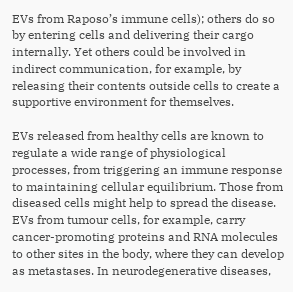EVs from Raposo’s immune cells); others do so by entering cells and delivering their cargo internally. Yet others could be involved in indirect communication, for example, by releasing their contents outside cells to create a supportive environment for themselves.

EVs released from healthy cells are known to regulate a wide range of physiological processes, from triggering an immune response to maintaining cellular equilibrium. Those from diseased cells might help to spread the disease. EVs from tumour cells, for example, carry cancer-promoting proteins and RNA molecules to other sites in the body, where they can develop as metastases. In neurodegenerative diseases,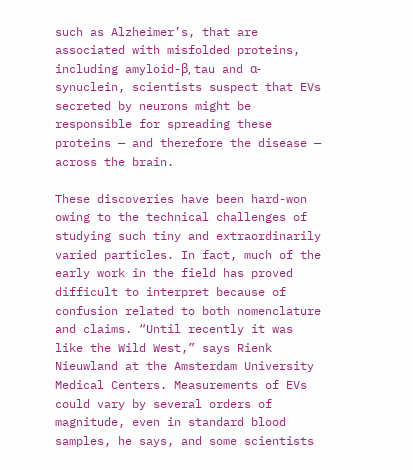such as Alzheimer’s, that are associated with misfolded proteins, including amyloid-β, tau and α-synuclein, scientists suspect that EVs secreted by neurons might be responsible for spreading these proteins — and therefore the disease — across the brain.

These discoveries have been hard-won owing to the technical challenges of studying such tiny and extraordinarily varied particles. In fact, much of the early work in the field has proved difficult to interpret because of confusion related to both nomenclature and claims. “Until recently it was like the Wild West,” says Rienk Nieuwland at the Amsterdam University Medical Centers. Measurements of EVs could vary by several orders of magnitude, even in standard blood samples, he says, and some scientists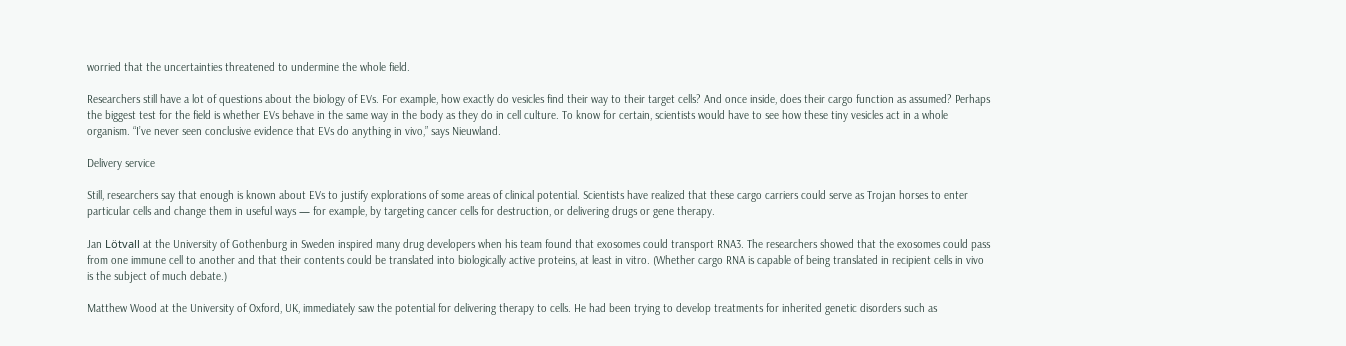worried that the uncertainties threatened to undermine the whole field.

Researchers still have a lot of questions about the biology of EVs. For example, how exactly do vesicles find their way to their target cells? And once inside, does their cargo function as assumed? Perhaps the biggest test for the field is whether EVs behave in the same way in the body as they do in cell culture. To know for certain, scientists would have to see how these tiny vesicles act in a whole organism. “I’ve never seen conclusive evidence that EVs do anything in vivo,” says Nieuwland.

Delivery service

Still, researchers say that enough is known about EVs to justify explorations of some areas of clinical potential. Scientists have realized that these cargo carriers could serve as Trojan horses to enter particular cells and change them in useful ways — for example, by targeting cancer cells for destruction, or delivering drugs or gene therapy.

Jan Lötvall at the University of Gothenburg in Sweden inspired many drug developers when his team found that exosomes could transport RNA3. The researchers showed that the exosomes could pass from one immune cell to another and that their contents could be translated into biologically active proteins, at least in vitro. (Whether cargo RNA is capable of being translated in recipient cells in vivo is the subject of much debate.)

Matthew Wood at the University of Oxford, UK, immediately saw the potential for delivering therapy to cells. He had been trying to develop treatments for inherited genetic disorders such as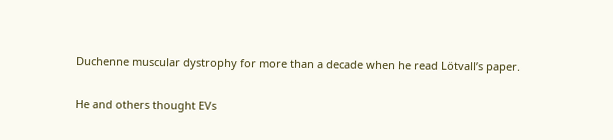Duchenne muscular dystrophy for more than a decade when he read Lötvall’s paper.

He and others thought EVs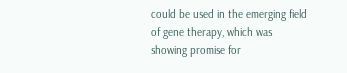could be used in the emerging field of gene therapy, which was showing promise for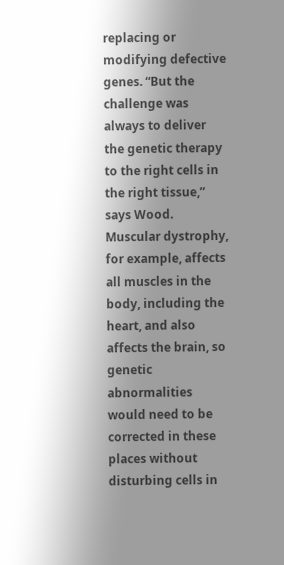replacing or modifying defective genes. “But the challenge was always to deliver the genetic therapy to the right cells in the right tissue,” says Wood. Muscular dystrophy, for example, affects all muscles in the body, including the heart, and also affects the brain, so genetic abnormalities would need to be corrected in these places without disturbing cells in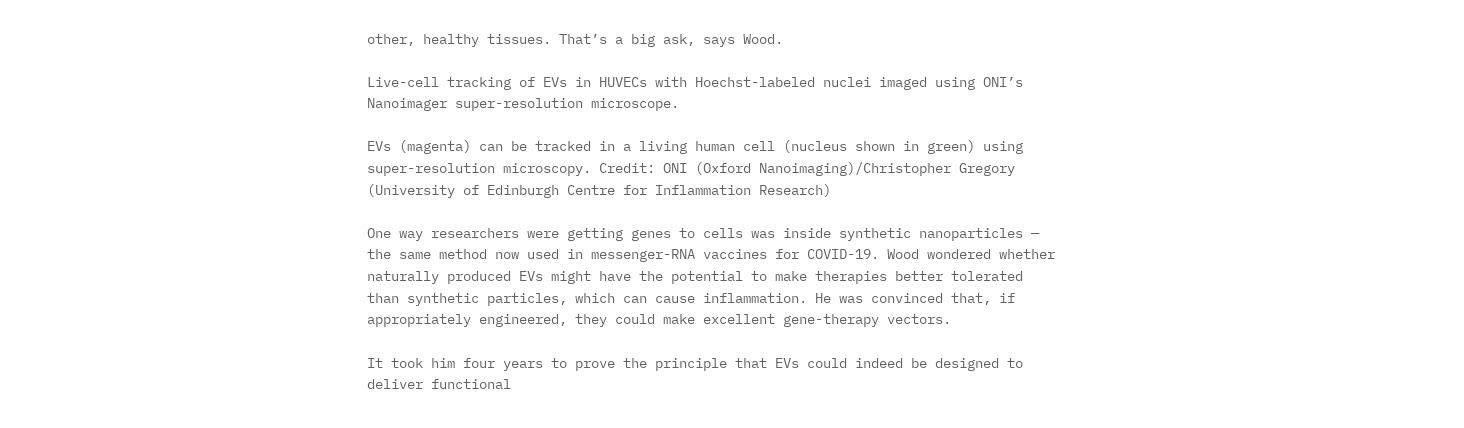other, healthy tissues. That’s a big ask, says Wood.

Live-cell tracking of EVs in HUVECs with Hoechst-labeled nuclei imaged using ONI’s Nanoimager super-resolution microscope.

EVs (magenta) can be tracked in a living human cell (nucleus shown in green) using super-resolution microscopy. Credit: ONI (Oxford Nanoimaging)/Christopher Gregory (University of Edinburgh Centre for Inflammation Research)

One way researchers were getting genes to cells was inside synthetic nanoparticles — the same method now used in messenger-RNA vaccines for COVID-19. Wood wondered whether naturally produced EVs might have the potential to make therapies better tolerated than synthetic particles, which can cause inflammation. He was convinced that, if appropriately engineered, they could make excellent gene-therapy vectors.

It took him four years to prove the principle that EVs could indeed be designed to deliver functional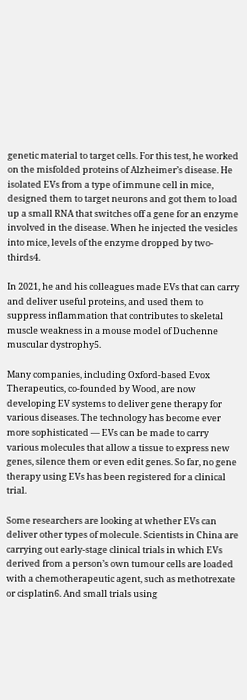genetic material to target cells. For this test, he worked on the misfolded proteins of Alzheimer’s disease. He isolated EVs from a type of immune cell in mice, designed them to target neurons and got them to load up a small RNA that switches off a gene for an enzyme involved in the disease. When he injected the vesicles into mice, levels of the enzyme dropped by two-thirds4.

In 2021, he and his colleagues made EVs that can carry and deliver useful proteins, and used them to suppress inflammation that contributes to skeletal muscle weakness in a mouse model of Duchenne muscular dystrophy5.

Many companies, including Oxford-based Evox Therapeutics, co-founded by Wood, are now developing EV systems to deliver gene therapy for various diseases. The technology has become ever more sophisticated — EVs can be made to carry various molecules that allow a tissue to express new genes, silence them or even edit genes. So far, no gene therapy using EVs has been registered for a clinical trial.

Some researchers are looking at whether EVs can deliver other types of molecule. Scientists in China are carrying out early-stage clinical trials in which EVs derived from a person’s own tumour cells are loaded with a chemotherapeutic agent, such as methotrexate or cisplatin6. And small trials using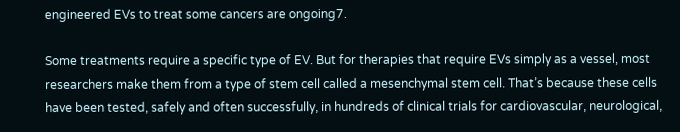engineered EVs to treat some cancers are ongoing7.

Some treatments require a specific type of EV. But for therapies that require EVs simply as a vessel, most researchers make them from a type of stem cell called a mesenchymal stem cell. That’s because these cells have been tested, safely and often successfully, in hundreds of clinical trials for cardiovascular, neurological,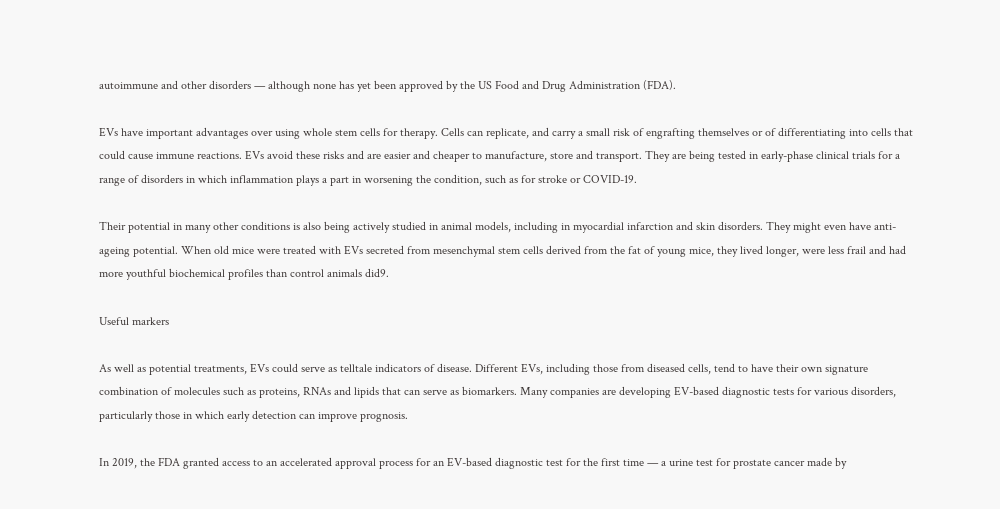autoimmune and other disorders — although none has yet been approved by the US Food and Drug Administration (FDA).

EVs have important advantages over using whole stem cells for therapy. Cells can replicate, and carry a small risk of engrafting themselves or of differentiating into cells that could cause immune reactions. EVs avoid these risks and are easier and cheaper to manufacture, store and transport. They are being tested in early-phase clinical trials for a range of disorders in which inflammation plays a part in worsening the condition, such as for stroke or COVID-19.

Their potential in many other conditions is also being actively studied in animal models, including in myocardial infarction and skin disorders. They might even have anti-ageing potential. When old mice were treated with EVs secreted from mesenchymal stem cells derived from the fat of young mice, they lived longer, were less frail and had more youthful biochemical profiles than control animals did9.

Useful markers

As well as potential treatments, EVs could serve as telltale indicators of disease. Different EVs, including those from diseased cells, tend to have their own signature combination of molecules such as proteins, RNAs and lipids that can serve as biomarkers. Many companies are developing EV-based diagnostic tests for various disorders, particularly those in which early detection can improve prognosis.

In 2019, the FDA granted access to an accelerated approval process for an EV-based diagnostic test for the first time — a urine test for prostate cancer made by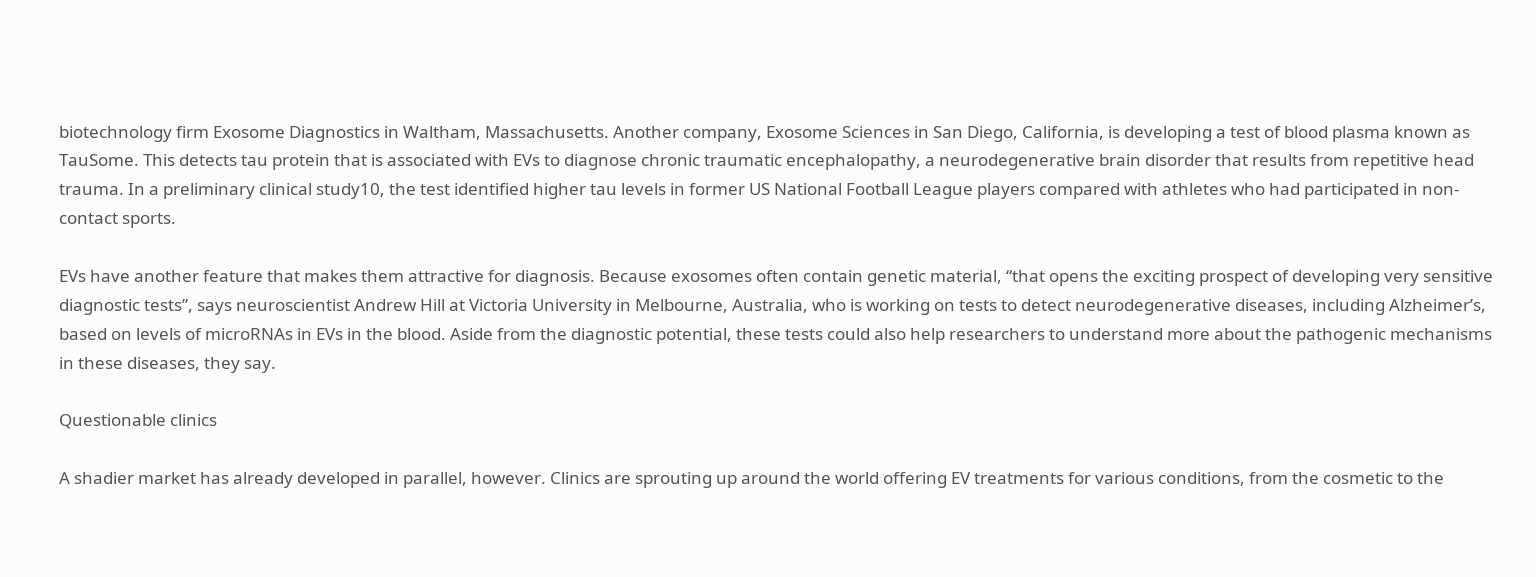biotechnology firm Exosome Diagnostics in Waltham, Massachusetts. Another company, Exosome Sciences in San Diego, California, is developing a test of blood plasma known as TauSome. This detects tau protein that is associated with EVs to diagnose chronic traumatic encephalopathy, a neurodegenerative brain disorder that results from repetitive head trauma. In a preliminary clinical study10, the test identified higher tau levels in former US National Football League players compared with athletes who had participated in non-contact sports.

EVs have another feature that makes them attractive for diagnosis. Because exosomes often contain genetic material, “that opens the exciting prospect of developing very sensitive diagnostic tests”, says neuroscientist Andrew Hill at Victoria University in Melbourne, Australia, who is working on tests to detect neurodegenerative diseases, including Alzheimer’s, based on levels of microRNAs in EVs in the blood. Aside from the diagnostic potential, these tests could also help researchers to understand more about the pathogenic mechanisms in these diseases, they say.

Questionable clinics

A shadier market has already developed in parallel, however. Clinics are sprouting up around the world offering EV treatments for various conditions, from the cosmetic to the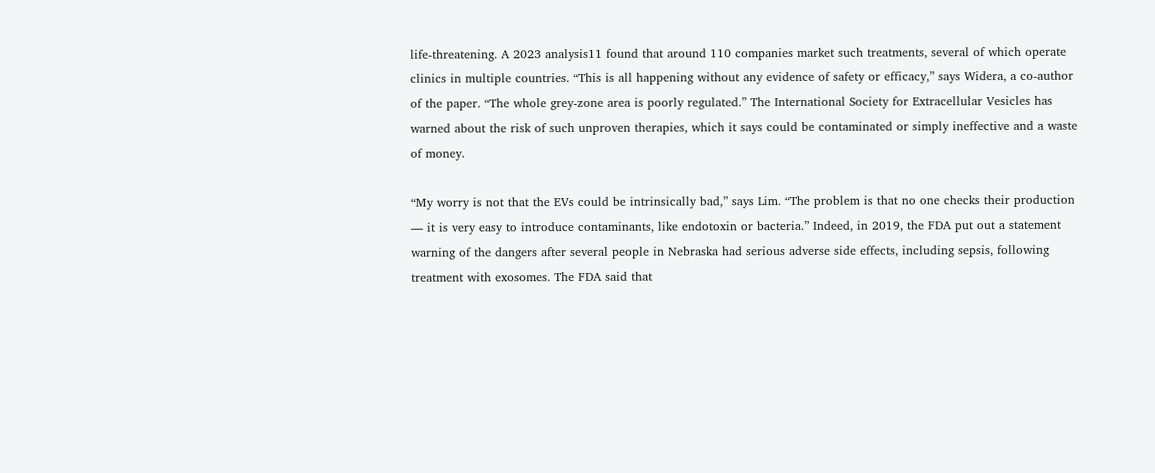life-threatening. A 2023 analysis11 found that around 110 companies market such treatments, several of which operate clinics in multiple countries. “This is all happening without any evidence of safety or efficacy,” says Widera, a co-author of the paper. “The whole grey-zone area is poorly regulated.” The International Society for Extracellular Vesicles has warned about the risk of such unproven therapies, which it says could be contaminated or simply ineffective and a waste of money.

“My worry is not that the EVs could be intrinsically bad,” says Lim. “The problem is that no one checks their production — it is very easy to introduce contaminants, like endotoxin or bacteria.” Indeed, in 2019, the FDA put out a statement warning of the dangers after several people in Nebraska had serious adverse side effects, including sepsis, following treatment with exosomes. The FDA said that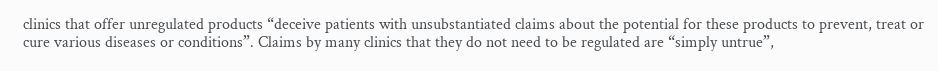clinics that offer unregulated products “deceive patients with unsubstantiated claims about the potential for these products to prevent, treat or cure various diseases or conditions”. Claims by many clinics that they do not need to be regulated are “simply untrue”,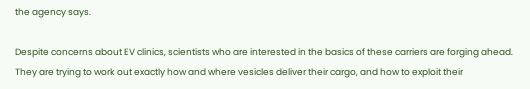the agency says.

Despite concerns about EV clinics, scientists who are interested in the basics of these carriers are forging ahead. They are trying to work out exactly how and where vesicles deliver their cargo, and how to exploit their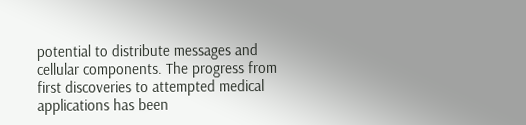potential to distribute messages and cellular components. The progress from first discoveries to attempted medical applications has been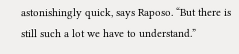astonishingly quick, says Raposo. “But there is still such a lot we have to understand.”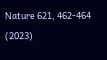Nature 621, 462-464 (2023)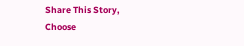Share This Story, Choose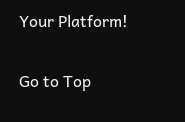Your Platform!

Go to Top